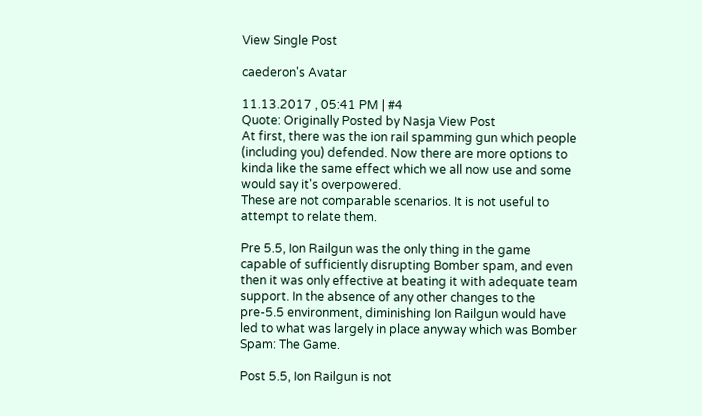View Single Post

caederon's Avatar

11.13.2017 , 05:41 PM | #4
Quote: Originally Posted by Nasja View Post
At first, there was the ion rail spamming gun which people (including you) defended. Now there are more options to kinda like the same effect which we all now use and some would say it's overpowered.
These are not comparable scenarios. It is not useful to attempt to relate them.

Pre 5.5, Ion Railgun was the only thing in the game capable of sufficiently disrupting Bomber spam, and even then it was only effective at beating it with adequate team support. In the absence of any other changes to the pre-5.5 environment, diminishing Ion Railgun would have led to what was largely in place anyway which was Bomber Spam: The Game.

Post 5.5, Ion Railgun is not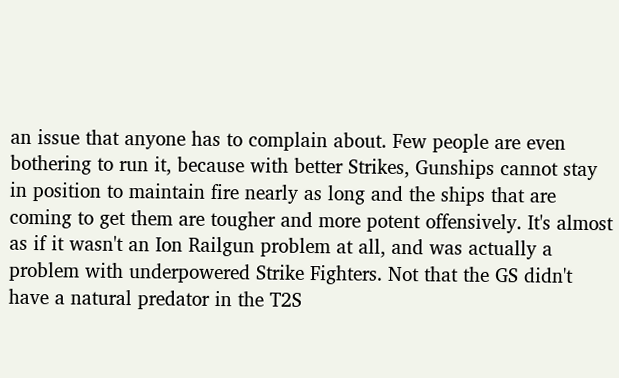an issue that anyone has to complain about. Few people are even bothering to run it, because with better Strikes, Gunships cannot stay in position to maintain fire nearly as long and the ships that are coming to get them are tougher and more potent offensively. It's almost as if it wasn't an Ion Railgun problem at all, and was actually a problem with underpowered Strike Fighters. Not that the GS didn't have a natural predator in the T2S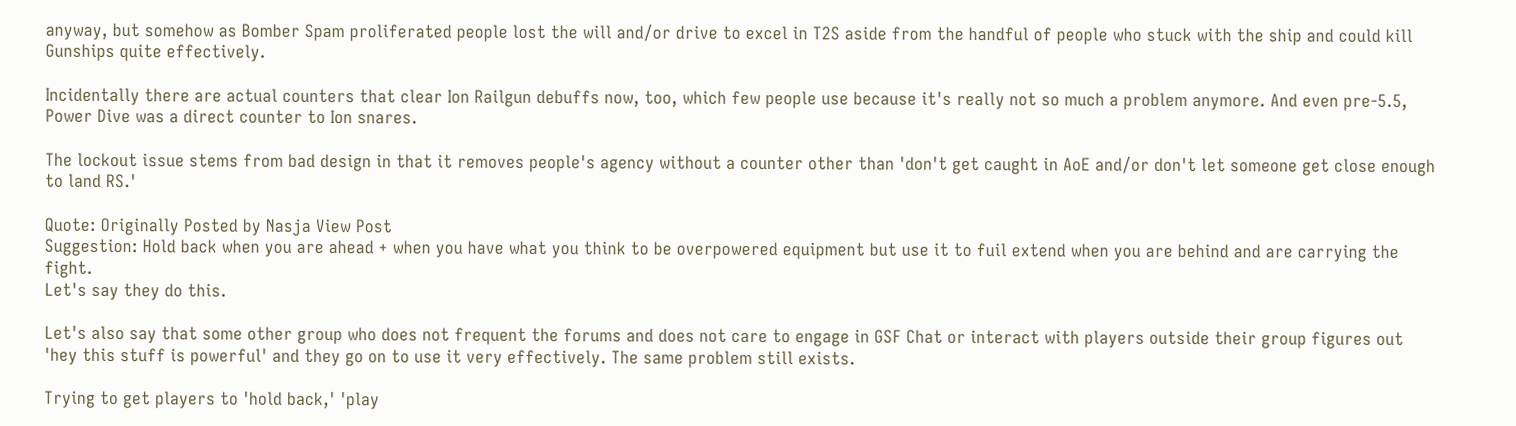anyway, but somehow as Bomber Spam proliferated people lost the will and/or drive to excel in T2S aside from the handful of people who stuck with the ship and could kill Gunships quite effectively.

Incidentally there are actual counters that clear Ion Railgun debuffs now, too, which few people use because it's really not so much a problem anymore. And even pre-5.5, Power Dive was a direct counter to Ion snares.

The lockout issue stems from bad design in that it removes people's agency without a counter other than 'don't get caught in AoE and/or don't let someone get close enough to land RS.'

Quote: Originally Posted by Nasja View Post
Suggestion: Hold back when you are ahead + when you have what you think to be overpowered equipment but use it to fuil extend when you are behind and are carrying the fight.
Let's say they do this.

Let's also say that some other group who does not frequent the forums and does not care to engage in GSF Chat or interact with players outside their group figures out 'hey this stuff is powerful' and they go on to use it very effectively. The same problem still exists.

Trying to get players to 'hold back,' 'play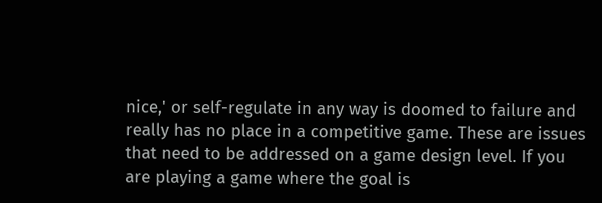nice,' or self-regulate in any way is doomed to failure and really has no place in a competitive game. These are issues that need to be addressed on a game design level. If you are playing a game where the goal is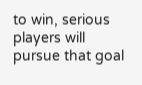to win, serious players will pursue that goal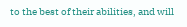to the best of their abilities, and will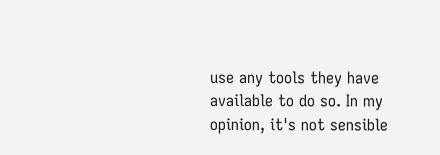use any tools they have available to do so. In my opinion, it's not sensible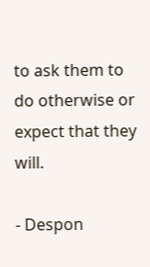to ask them to do otherwise or expect that they will.

- Despon